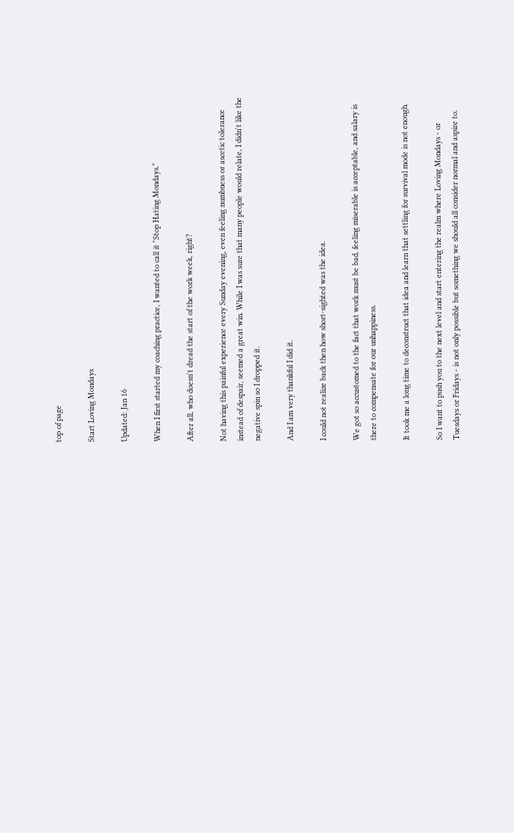top of page

Start Loving Mondays

Updated: Jan 16

When I first started my coaching practice, I wanted to call it "Stop Hating Mondays."

After all, who doesn't dread the start of the work week, right?

Not having this painful experience every Sunday evening, even feeling numbness or ascetic tolerance instead of despair, seemed a great win. While I was sure that many people would relate, I didn't like the negative spin so I dropped it.

And I am very thankful I did it.

I could not realize back then how short-sighted was the idea.

We got so accustomed to the fact that work must be bad, feeling miserable is acceptable, and salary is there to compensate for our unhappiness.

It took me a long time to deconstruct that idea and learn that settling for survival mode is not enough.

So I want to push you to the next level and start entering the realm where Loving Mondays - or Tuesdays or Fridays - is not only possible but something we should all consider normal and aspire to.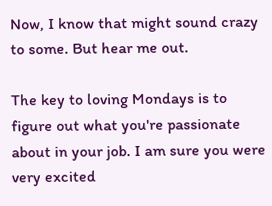Now, I know that might sound crazy to some. But hear me out.

The key to loving Mondays is to figure out what you're passionate about in your job. I am sure you were very excited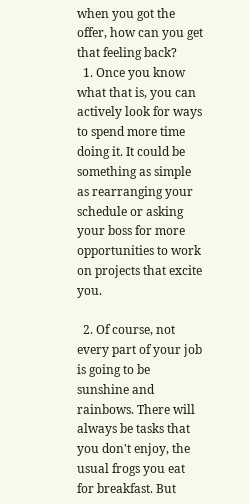when you got the offer, how can you get that feeling back?
  1. Once you know what that is, you can actively look for ways to spend more time doing it. It could be something as simple as rearranging your schedule or asking your boss for more opportunities to work on projects that excite you.

  2. Of course, not every part of your job is going to be sunshine and rainbows. There will always be tasks that you don't enjoy, the usual frogs you eat for breakfast. But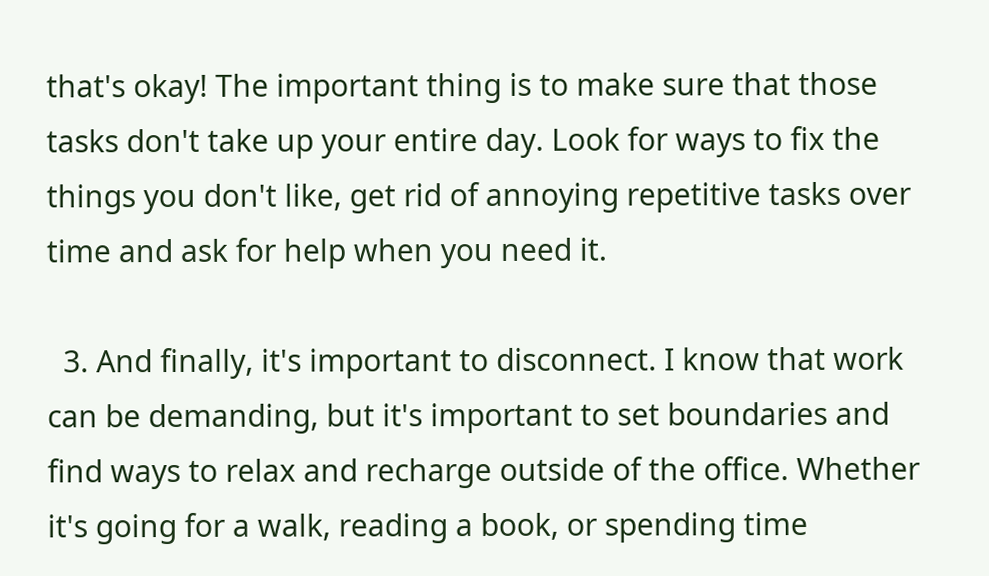that's okay! The important thing is to make sure that those tasks don't take up your entire day. Look for ways to fix the things you don't like, get rid of annoying repetitive tasks over time and ask for help when you need it.

  3. And finally, it's important to disconnect. I know that work can be demanding, but it's important to set boundaries and find ways to relax and recharge outside of the office. Whether it's going for a walk, reading a book, or spending time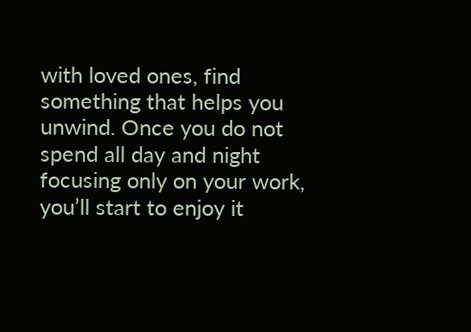with loved ones, find something that helps you unwind. Once you do not spend all day and night focusing only on your work, you’ll start to enjoy it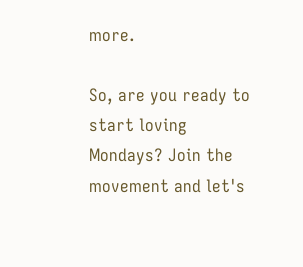more.

So, are you ready to start loving Mondays? Join the movement and let's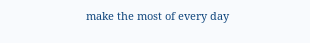make the most of every day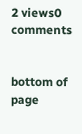2 views0 comments


bottom of page